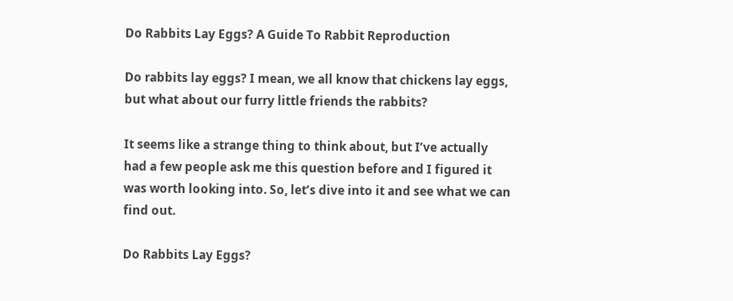Do Rabbits Lay Eggs? A Guide To Rabbit Reproduction

Do rabbits lay eggs? I mean, we all know that chickens lay eggs, but what about our furry little friends the rabbits?

It seems like a strange thing to think about, but I’ve actually had a few people ask me this question before and I figured it was worth looking into. So, let’s dive into it and see what we can find out.

Do Rabbits Lay Eggs?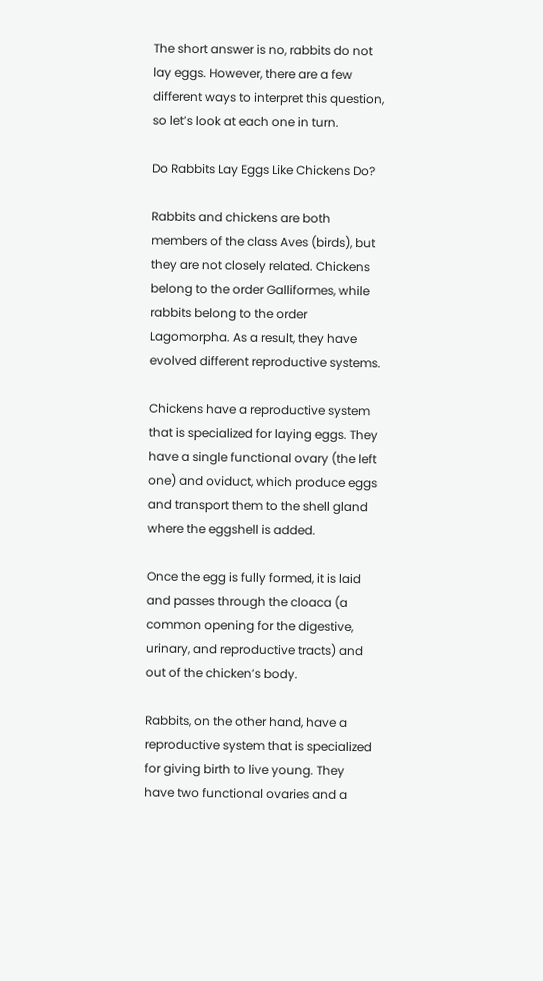The short answer is no, rabbits do not lay eggs. However, there are a few different ways to interpret this question, so let’s look at each one in turn.

Do Rabbits Lay Eggs Like Chickens Do?

Rabbits and chickens are both members of the class Aves (birds), but they are not closely related. Chickens belong to the order Galliformes, while rabbits belong to the order Lagomorpha. As a result, they have evolved different reproductive systems.

Chickens have a reproductive system that is specialized for laying eggs. They have a single functional ovary (the left one) and oviduct, which produce eggs and transport them to the shell gland where the eggshell is added.

Once the egg is fully formed, it is laid and passes through the cloaca (a common opening for the digestive, urinary, and reproductive tracts) and out of the chicken’s body.

Rabbits, on the other hand, have a reproductive system that is specialized for giving birth to live young. They have two functional ovaries and a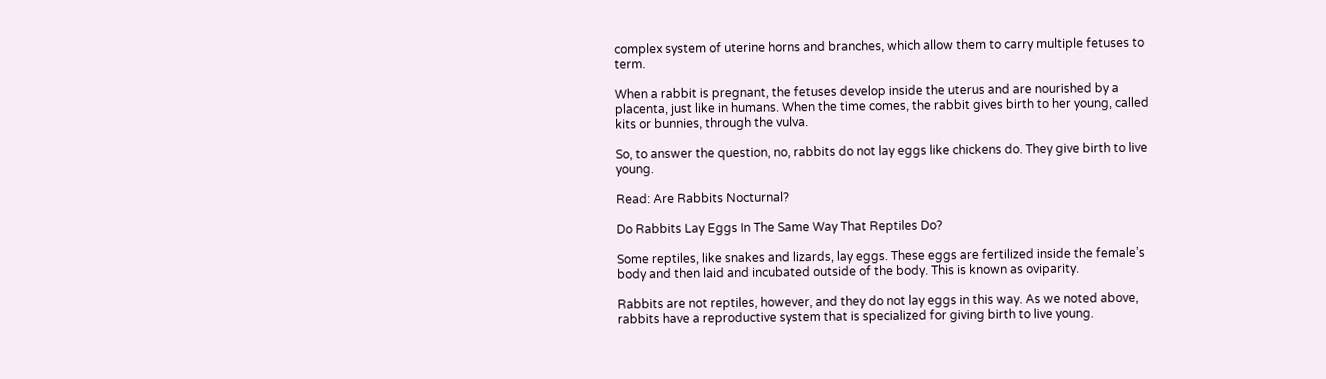complex system of uterine horns and branches, which allow them to carry multiple fetuses to term.

When a rabbit is pregnant, the fetuses develop inside the uterus and are nourished by a placenta, just like in humans. When the time comes, the rabbit gives birth to her young, called kits or bunnies, through the vulva.

So, to answer the question, no, rabbits do not lay eggs like chickens do. They give birth to live young.

Read: Are Rabbits Nocturnal?

Do Rabbits Lay Eggs In The Same Way That Reptiles Do?

Some reptiles, like snakes and lizards, lay eggs. These eggs are fertilized inside the female’s body and then laid and incubated outside of the body. This is known as oviparity.

Rabbits are not reptiles, however, and they do not lay eggs in this way. As we noted above, rabbits have a reproductive system that is specialized for giving birth to live young.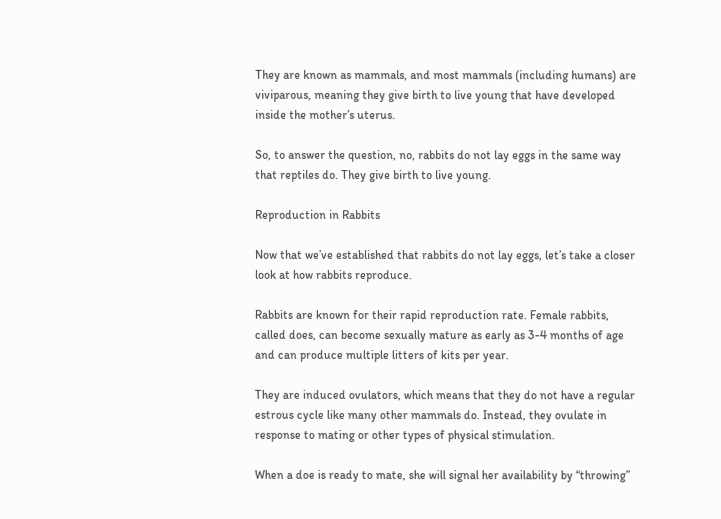They are known as mammals, and most mammals (including humans) are viviparous, meaning they give birth to live young that have developed inside the mother’s uterus.

So, to answer the question, no, rabbits do not lay eggs in the same way that reptiles do. They give birth to live young.

Reproduction in Rabbits

Now that we’ve established that rabbits do not lay eggs, let’s take a closer look at how rabbits reproduce.

Rabbits are known for their rapid reproduction rate. Female rabbits, called does, can become sexually mature as early as 3-4 months of age and can produce multiple litters of kits per year.

They are induced ovulators, which means that they do not have a regular estrous cycle like many other mammals do. Instead, they ovulate in response to mating or other types of physical stimulation.

When a doe is ready to mate, she will signal her availability by “throwing”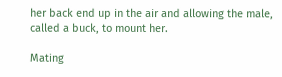her back end up in the air and allowing the male, called a buck, to mount her.

Mating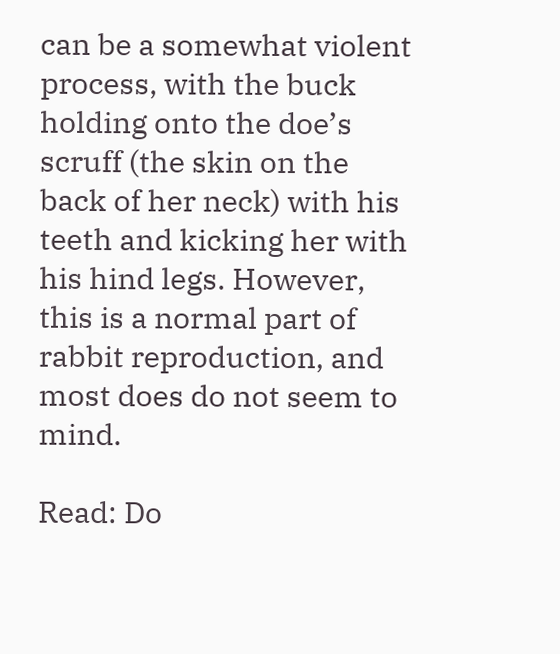can be a somewhat violent process, with the buck holding onto the doe’s scruff (the skin on the back of her neck) with his teeth and kicking her with his hind legs. However, this is a normal part of rabbit reproduction, and most does do not seem to mind.

Read: Do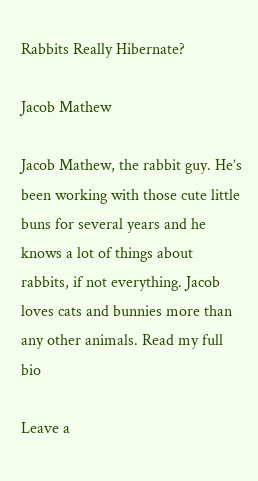Rabbits Really Hibernate?

Jacob Mathew

Jacob Mathew, the rabbit guy. He’s been working with those cute little buns for several years and he knows a lot of things about rabbits, if not everything. Jacob loves cats and bunnies more than any other animals. Read my full bio

Leave a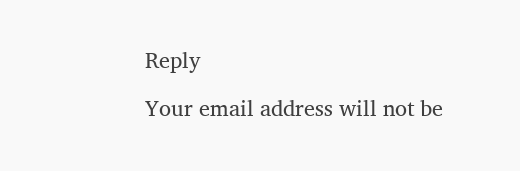Reply

Your email address will not be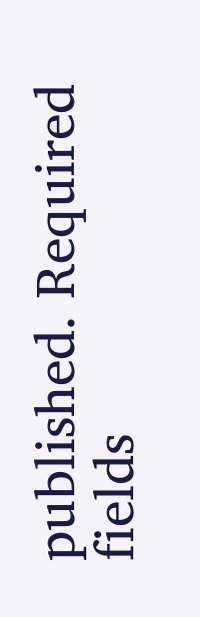published. Required fields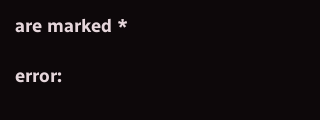are marked *

error: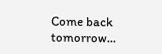Come back tomorrow...